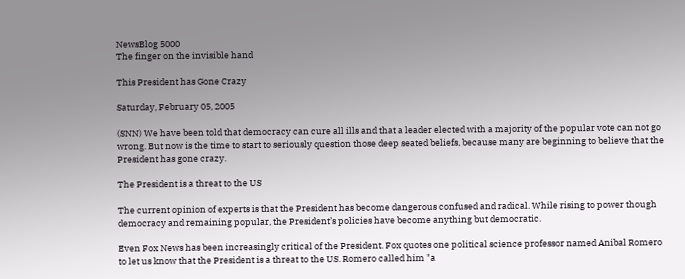NewsBlog 5000
The finger on the invisible hand

This President has Gone Crazy

Saturday, February 05, 2005

(SNN) We have been told that democracy can cure all ills and that a leader elected with a majority of the popular vote can not go wrong. But now is the time to start to seriously question those deep seated beliefs, because many are beginning to believe that the President has gone crazy.

The President is a threat to the US

The current opinion of experts is that the President has become dangerous confused and radical. While rising to power though democracy and remaining popular, the President’s policies have become anything but democratic.

Even Fox News has been increasingly critical of the President. Fox quotes one political science professor named Anibal Romero to let us know that the President is a threat to the US. Romero called him "a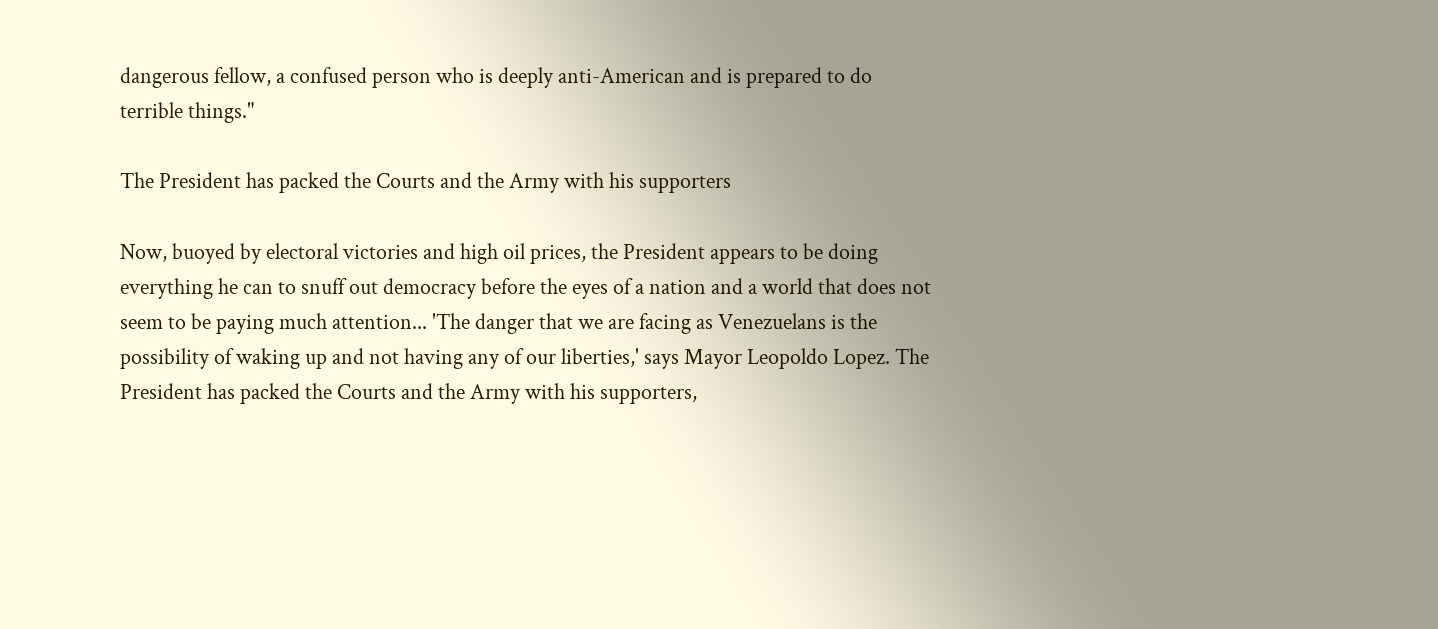dangerous fellow, a confused person who is deeply anti-American and is prepared to do terrible things."

The President has packed the Courts and the Army with his supporters

Now, buoyed by electoral victories and high oil prices, the President appears to be doing everything he can to snuff out democracy before the eyes of a nation and a world that does not seem to be paying much attention... 'The danger that we are facing as Venezuelans is the possibility of waking up and not having any of our liberties,' says Mayor Leopoldo Lopez. The President has packed the Courts and the Army with his supporters,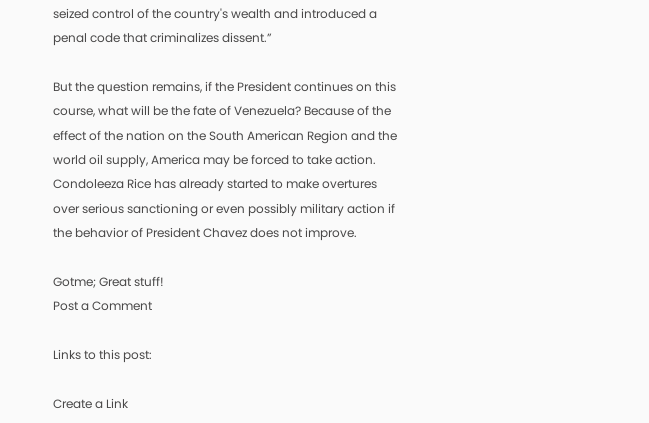seized control of the country's wealth and introduced a penal code that criminalizes dissent.”

But the question remains, if the President continues on this course, what will be the fate of Venezuela? Because of the effect of the nation on the South American Region and the world oil supply, America may be forced to take action. Condoleeza Rice has already started to make overtures over serious sanctioning or even possibly military action if the behavior of President Chavez does not improve.

Gotme; Great stuff!
Post a Comment

Links to this post:

Create a Link